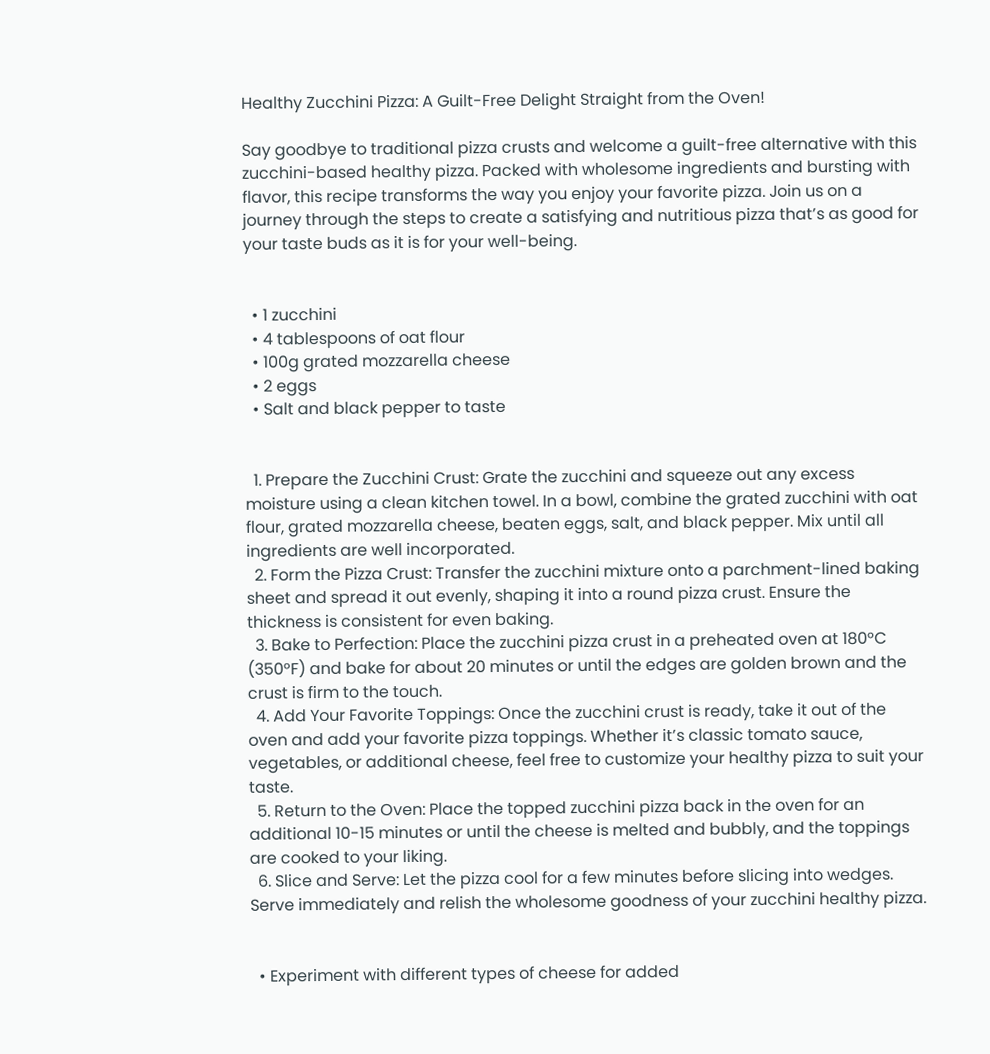Healthy Zucchini Pizza: A Guilt-Free Delight Straight from the Oven!

Say goodbye to traditional pizza crusts and welcome a guilt-free alternative with this zucchini-based healthy pizza. Packed with wholesome ingredients and bursting with flavor, this recipe transforms the way you enjoy your favorite pizza. Join us on a journey through the steps to create a satisfying and nutritious pizza that’s as good for your taste buds as it is for your well-being.


  • 1 zucchini
  • 4 tablespoons of oat flour
  • 100g grated mozzarella cheese
  • 2 eggs
  • Salt and black pepper to taste


  1. Prepare the Zucchini Crust: Grate the zucchini and squeeze out any excess moisture using a clean kitchen towel. In a bowl, combine the grated zucchini with oat flour, grated mozzarella cheese, beaten eggs, salt, and black pepper. Mix until all ingredients are well incorporated.
  2. Form the Pizza Crust: Transfer the zucchini mixture onto a parchment-lined baking sheet and spread it out evenly, shaping it into a round pizza crust. Ensure the thickness is consistent for even baking.
  3. Bake to Perfection: Place the zucchini pizza crust in a preheated oven at 180°C (350°F) and bake for about 20 minutes or until the edges are golden brown and the crust is firm to the touch.
  4. Add Your Favorite Toppings: Once the zucchini crust is ready, take it out of the oven and add your favorite pizza toppings. Whether it’s classic tomato sauce, vegetables, or additional cheese, feel free to customize your healthy pizza to suit your taste.
  5. Return to the Oven: Place the topped zucchini pizza back in the oven for an additional 10-15 minutes or until the cheese is melted and bubbly, and the toppings are cooked to your liking.
  6. Slice and Serve: Let the pizza cool for a few minutes before slicing into wedges. Serve immediately and relish the wholesome goodness of your zucchini healthy pizza.


  • Experiment with different types of cheese for added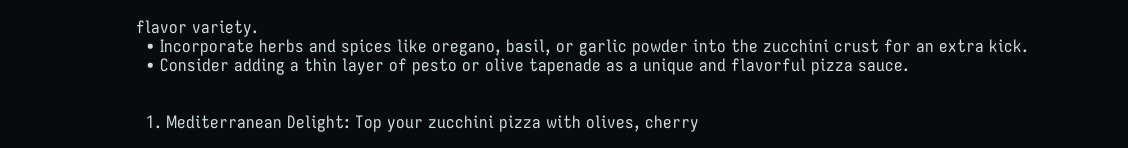flavor variety.
  • Incorporate herbs and spices like oregano, basil, or garlic powder into the zucchini crust for an extra kick.
  • Consider adding a thin layer of pesto or olive tapenade as a unique and flavorful pizza sauce.


  1. Mediterranean Delight: Top your zucchini pizza with olives, cherry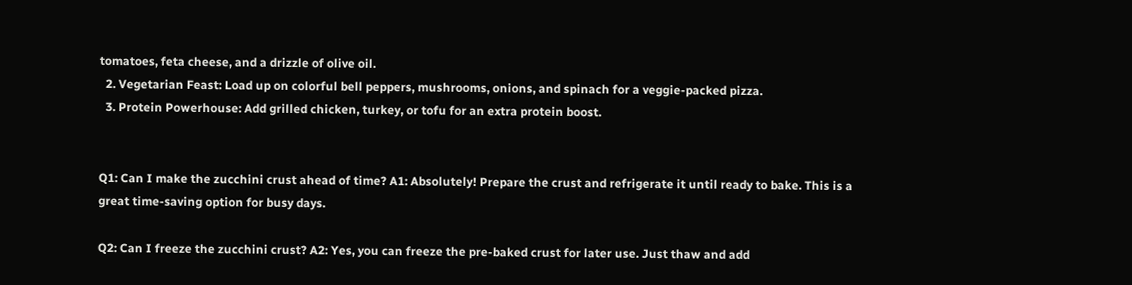tomatoes, feta cheese, and a drizzle of olive oil.
  2. Vegetarian Feast: Load up on colorful bell peppers, mushrooms, onions, and spinach for a veggie-packed pizza.
  3. Protein Powerhouse: Add grilled chicken, turkey, or tofu for an extra protein boost.


Q1: Can I make the zucchini crust ahead of time? A1: Absolutely! Prepare the crust and refrigerate it until ready to bake. This is a great time-saving option for busy days.

Q2: Can I freeze the zucchini crust? A2: Yes, you can freeze the pre-baked crust for later use. Just thaw and add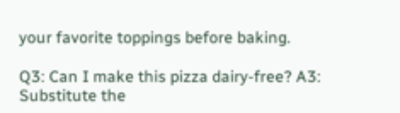your favorite toppings before baking.

Q3: Can I make this pizza dairy-free? A3: Substitute the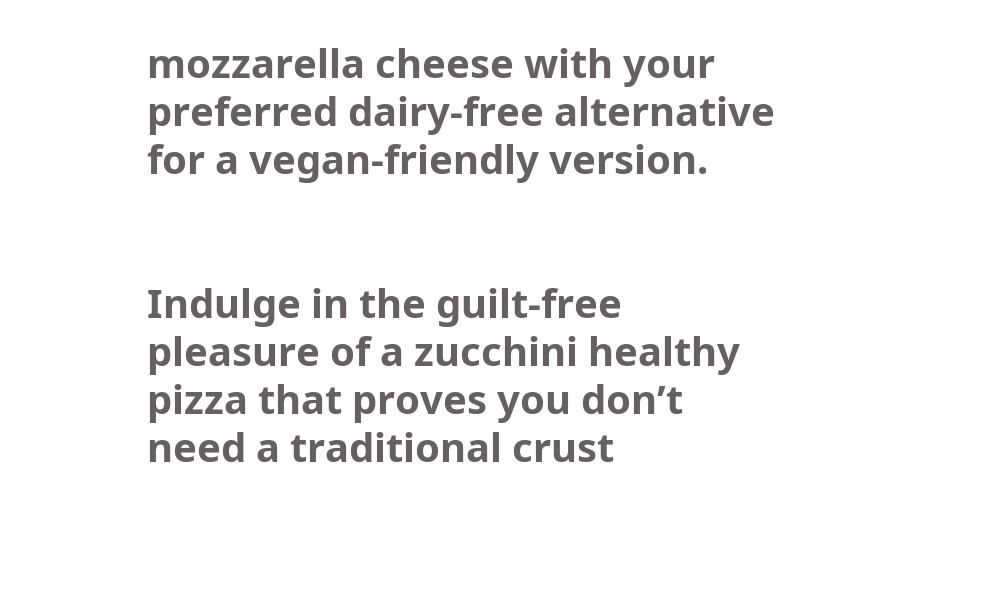mozzarella cheese with your preferred dairy-free alternative for a vegan-friendly version.


Indulge in the guilt-free pleasure of a zucchini healthy pizza that proves you don’t need a traditional crust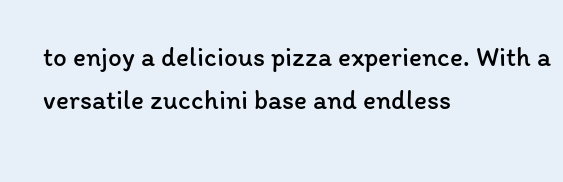to enjoy a delicious pizza experience. With a versatile zucchini base and endless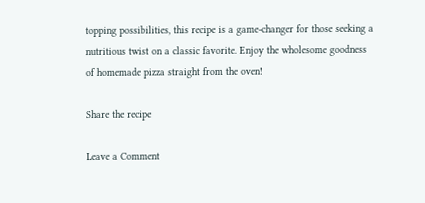topping possibilities, this recipe is a game-changer for those seeking a nutritious twist on a classic favorite. Enjoy the wholesome goodness of homemade pizza straight from the oven!

Share the recipe

Leave a Comment